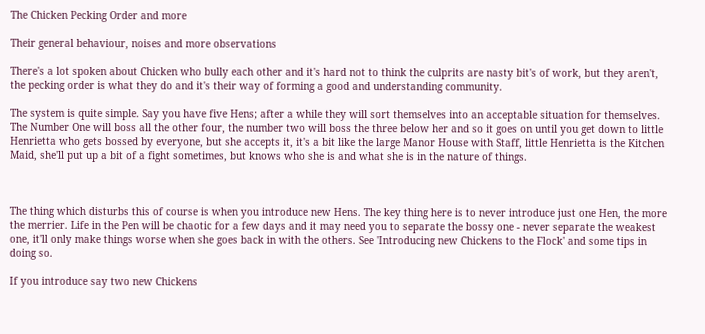The Chicken Pecking Order and more

Their general behaviour, noises and more observations

There's a lot spoken about Chicken who bully each other and it's hard not to think the culprits are nasty bit's of work, but they aren't, the pecking order is what they do and it's their way of forming a good and understanding community.

The system is quite simple. Say you have five Hens; after a while they will sort themselves into an acceptable situation for themselves. The Number One will boss all the other four, the number two will boss the three below her and so it goes on until you get down to little Henrietta who gets bossed by everyone, but she accepts it, it's a bit like the large Manor House with Staff, little Henrietta is the Kitchen Maid, she'll put up a bit of a fight sometimes, but knows who she is and what she is in the nature of things.



The thing which disturbs this of course is when you introduce new Hens. The key thing here is to never introduce just one Hen, the more the merrier. Life in the Pen will be chaotic for a few days and it may need you to separate the bossy one - never separate the weakest one, it'll only make things worse when she goes back in with the others. See 'Introducing new Chickens to the Flock' and some tips in doing so.

If you introduce say two new Chickens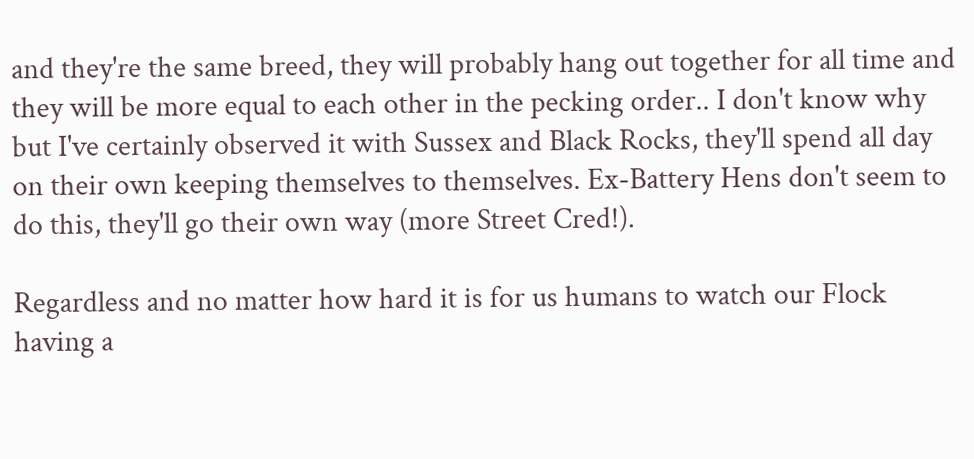and they're the same breed, they will probably hang out together for all time and they will be more equal to each other in the pecking order.. I don't know why but I've certainly observed it with Sussex and Black Rocks, they'll spend all day on their own keeping themselves to themselves. Ex-Battery Hens don't seem to do this, they'll go their own way (more Street Cred!).

Regardless and no matter how hard it is for us humans to watch our Flock having a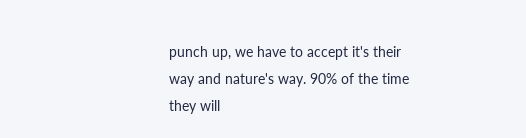punch up, we have to accept it's their way and nature's way. 90% of the time they will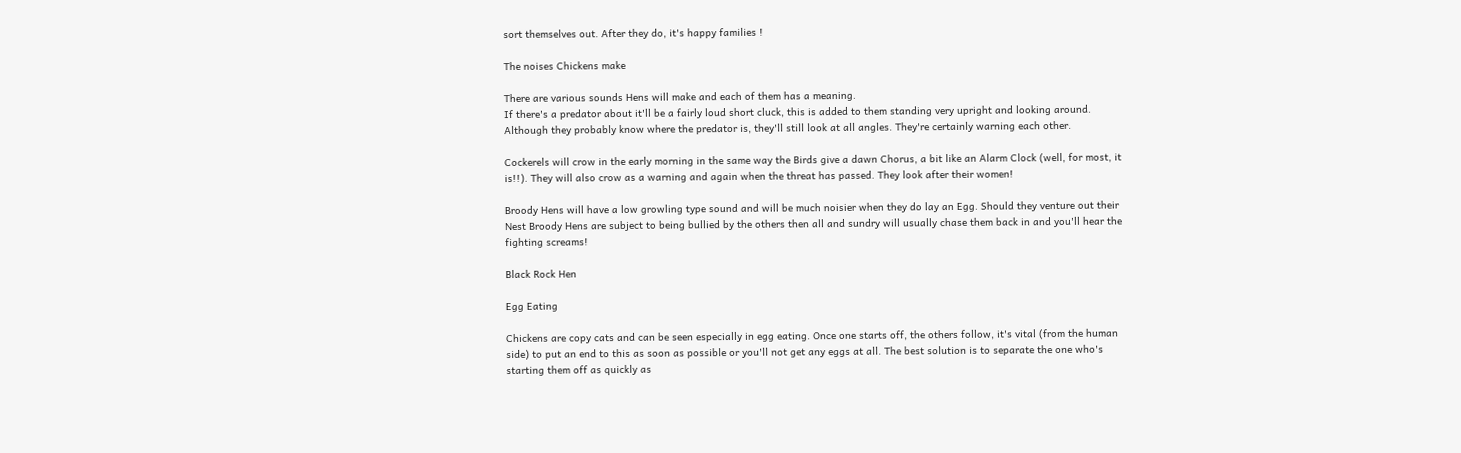sort themselves out. After they do, it's happy families !

The noises Chickens make

There are various sounds Hens will make and each of them has a meaning.
If there's a predator about it'll be a fairly loud short cluck, this is added to them standing very upright and looking around. Although they probably know where the predator is, they'll still look at all angles. They're certainly warning each other.

Cockerels will crow in the early morning in the same way the Birds give a dawn Chorus, a bit like an Alarm Clock (well, for most, it is!!). They will also crow as a warning and again when the threat has passed. They look after their women!

Broody Hens will have a low growling type sound and will be much noisier when they do lay an Egg. Should they venture out their Nest Broody Hens are subject to being bullied by the others then all and sundry will usually chase them back in and you'll hear the fighting screams!

Black Rock Hen

Egg Eating

Chickens are copy cats and can be seen especially in egg eating. Once one starts off, the others follow, it's vital (from the human side) to put an end to this as soon as possible or you'll not get any eggs at all. The best solution is to separate the one who's starting them off as quickly as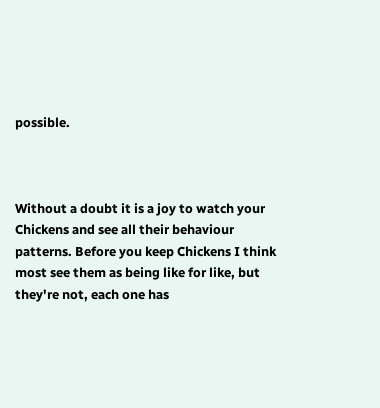possible.



Without a doubt it is a joy to watch your Chickens and see all their behaviour patterns. Before you keep Chickens I think most see them as being like for like, but they're not, each one has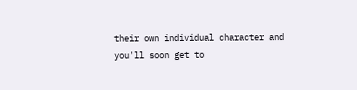their own individual character and you'll soon get to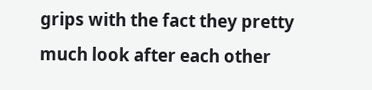grips with the fact they pretty much look after each other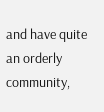and have quite an orderly community,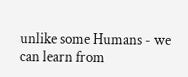unlike some Humans - we can learn from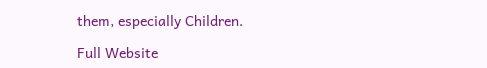them, especially Children.

Full Website